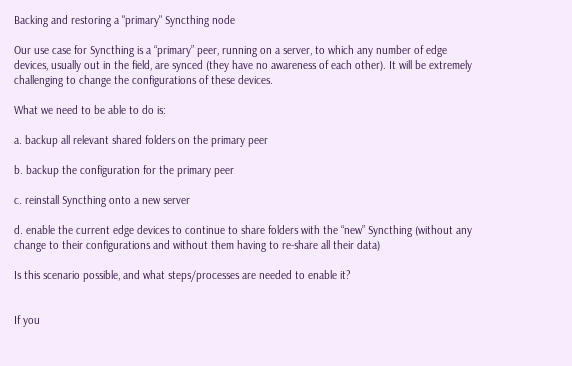Backing and restoring a "primary" Syncthing node

Our use case for Syncthing is a “primary” peer, running on a server, to which any number of edge devices, usually out in the field, are synced (they have no awareness of each other). It will be extremely challenging to change the configurations of these devices.

What we need to be able to do is:

a. backup all relevant shared folders on the primary peer

b. backup the configuration for the primary peer

c. reinstall Syncthing onto a new server

d. enable the current edge devices to continue to share folders with the “new” Syncthing (without any change to their configurations and without them having to re-share all their data)

Is this scenario possible, and what steps/processes are needed to enable it?


If you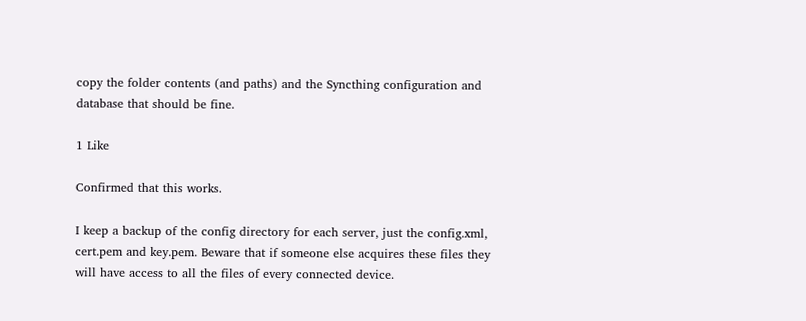copy the folder contents (and paths) and the Syncthing configuration and database that should be fine.

1 Like

Confirmed that this works.

I keep a backup of the config directory for each server, just the config.xml, cert.pem and key.pem. Beware that if someone else acquires these files they will have access to all the files of every connected device.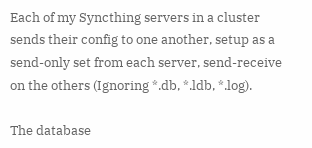Each of my Syncthing servers in a cluster sends their config to one another, setup as a send-only set from each server, send-receive on the others (Ignoring *.db, *.ldb, *.log).

The database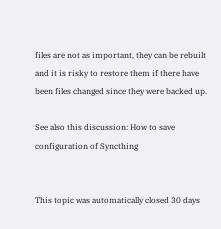files are not as important, they can be rebuilt and it is risky to restore them if there have been files changed since they were backed up.

See also this discussion: How to save configuration of Syncthing


This topic was automatically closed 30 days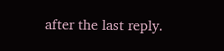after the last reply.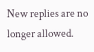New replies are no longer allowed.